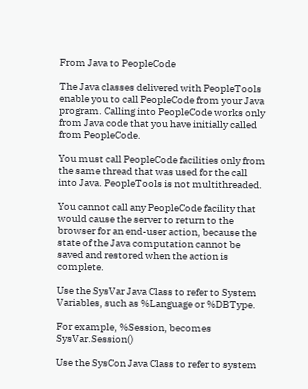From Java to PeopleCode

The Java classes delivered with PeopleTools enable you to call PeopleCode from your Java program. Calling into PeopleCode works only from Java code that you have initially called from PeopleCode.

You must call PeopleCode facilities only from the same thread that was used for the call into Java. PeopleTools is not multithreaded.

You cannot call any PeopleCode facility that would cause the server to return to the browser for an end-user action, because the state of the Java computation cannot be saved and restored when the action is complete.

Use the SysVar Java Class to refer to System Variables, such as %Language or %DBType.

For example, %Session, becomes SysVar.Session()

Use the SysCon Java Class to refer to system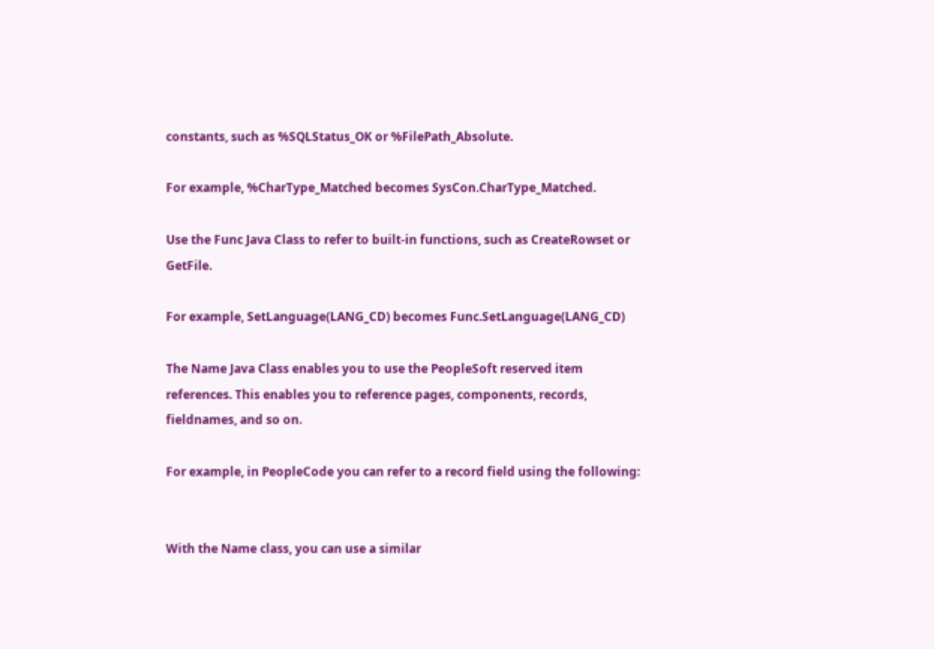constants, such as %SQLStatus_OK or %FilePath_Absolute.

For example, %CharType_Matched becomes SysCon.CharType_Matched.

Use the Func Java Class to refer to built-in functions, such as CreateRowset or GetFile.

For example, SetLanguage(LANG_CD) becomes Func.SetLanguage(LANG_CD)

The Name Java Class enables you to use the PeopleSoft reserved item references. This enables you to reference pages, components, records, fieldnames, and so on.

For example, in PeopleCode you can refer to a record field using the following:


With the Name class, you can use a similar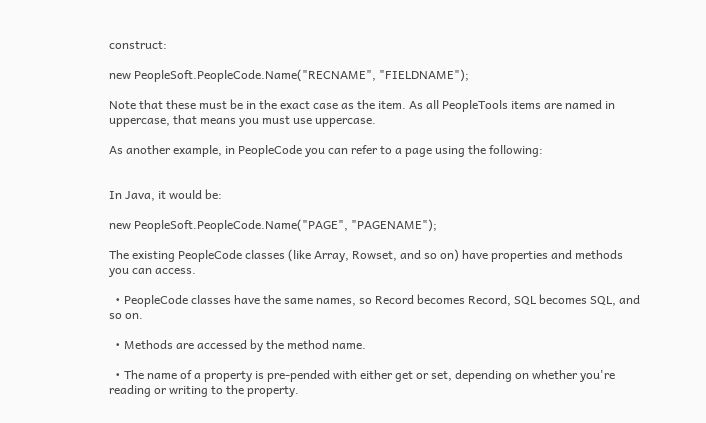construct:

new PeopleSoft.PeopleCode.Name("RECNAME", "FIELDNAME");

Note that these must be in the exact case as the item. As all PeopleTools items are named in uppercase, that means you must use uppercase.

As another example, in PeopleCode you can refer to a page using the following:


In Java, it would be:

new PeopleSoft.PeopleCode.Name("PAGE", "PAGENAME");

The existing PeopleCode classes (like Array, Rowset, and so on) have properties and methods you can access.

  • PeopleCode classes have the same names, so Record becomes Record, SQL becomes SQL, and so on.

  • Methods are accessed by the method name.

  • The name of a property is pre-pended with either get or set, depending on whether you're reading or writing to the property.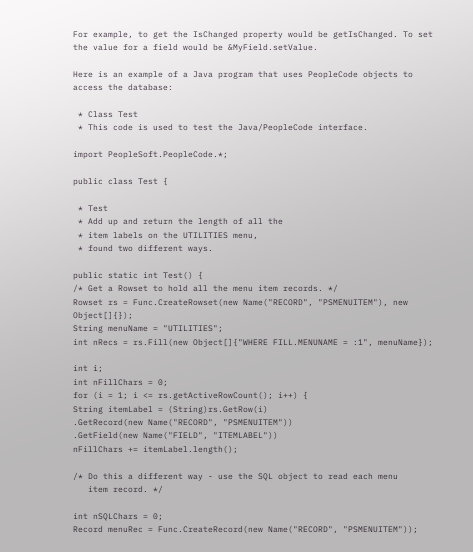For example, to get the IsChanged property would be getIsChanged. To set the value for a field would be &MyField.setValue.

Here is an example of a Java program that uses PeopleCode objects to access the database:

 * Class Test
 * This code is used to test the Java/PeopleCode interface.

import PeopleSoft.PeopleCode.*;

public class Test {

 * Test
 * Add up and return the length of all the
 * item labels on the UTILITIES menu,
 * found two different ways.

public static int Test() {
/* Get a Rowset to hold all the menu item records. */
Rowset rs = Func.CreateRowset(new Name("RECORD", "PSMENUITEM"), new Object[]{});
String menuName = "UTILITIES";
int nRecs = rs.Fill(new Object[]{"WHERE FILL.MENUNAME = :1", menuName});

int i;
int nFillChars = 0;
for (i = 1; i <= rs.getActiveRowCount(); i++) {
String itemLabel = (String)rs.GetRow(i)
.GetRecord(new Name("RECORD", "PSMENUITEM"))
.GetField(new Name("FIELD", "ITEMLABEL"))
nFillChars += itemLabel.length();

/* Do this a different way - use the SQL object to read each menu
   item record. */

int nSQLChars = 0;
Record menuRec = Func.CreateRecord(new Name("RECORD", "PSMENUITEM"));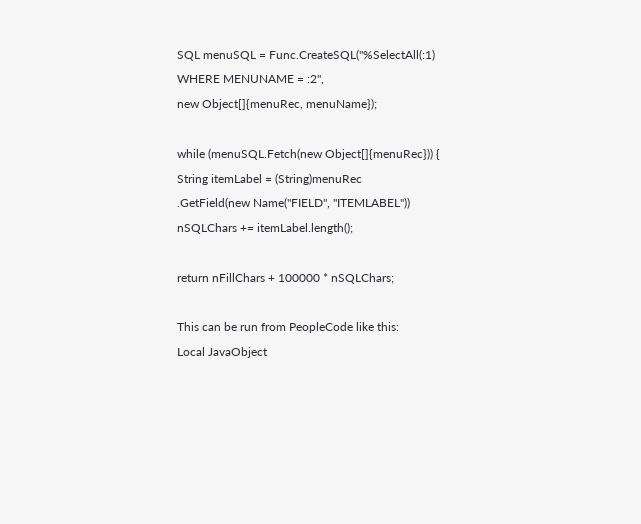SQL menuSQL = Func.CreateSQL("%SelectAll(:1) WHERE MENUNAME = :2",
new Object[]{menuRec, menuName});

while (menuSQL.Fetch(new Object[]{menuRec})) {
String itemLabel = (String)menuRec
.GetField(new Name("FIELD", "ITEMLABEL"))
nSQLChars += itemLabel.length();

return nFillChars + 100000 * nSQLChars;

This can be run from PeopleCode like this:
Local JavaObject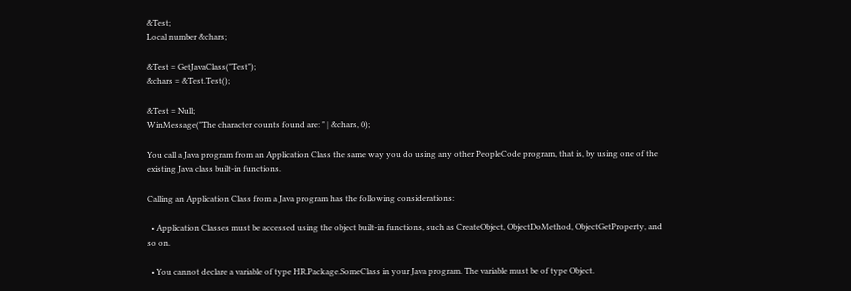&Test;
Local number &chars;

&Test = GetJavaClass("Test");
&chars = &Test.Test();

&Test = Null;
WinMessage("The character counts found are: " | &chars, 0);

You call a Java program from an Application Class the same way you do using any other PeopleCode program, that is, by using one of the existing Java class built-in functions.

Calling an Application Class from a Java program has the following considerations:

  • Application Classes must be accessed using the object built-in functions, such as CreateObject, ObjectDoMethod, ObjectGetProperty, and so on.

  • You cannot declare a variable of type HR.Package.SomeClass in your Java program. The variable must be of type Object.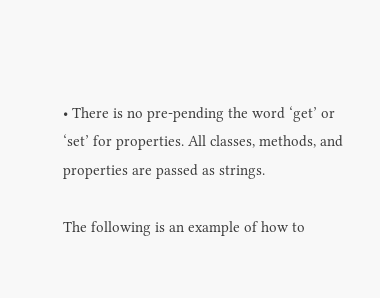• There is no pre-pending the word ‘get’ or ‘set’ for properties. All classes, methods, and properties are passed as strings.

The following is an example of how to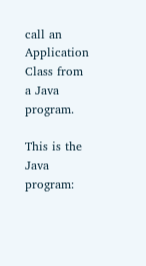call an Application Class from a Java program.

This is the Java program: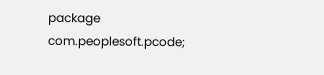package com.peoplesoft.pcode;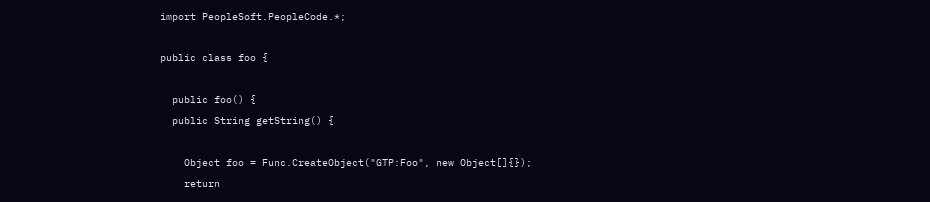import PeopleSoft.PeopleCode.*;

public class foo {

  public foo() {
  public String getString() {

    Object foo = Func.CreateObject("GTP:Foo", new Object[]{});
    return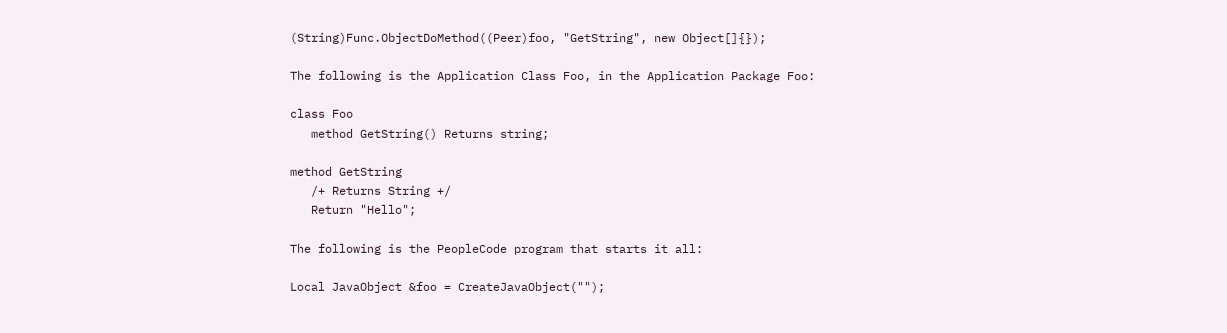(String)Func.ObjectDoMethod((Peer)foo, "GetString", new Object[]{});

The following is the Application Class Foo, in the Application Package Foo:

class Foo
   method GetString() Returns string;

method GetString
   /+ Returns String +/
   Return "Hello";

The following is the PeopleCode program that starts it all:

Local JavaObject &foo = CreateJavaObject("");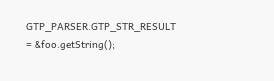GTP_PARSER.GTP_STR_RESULT = &foo.getString();